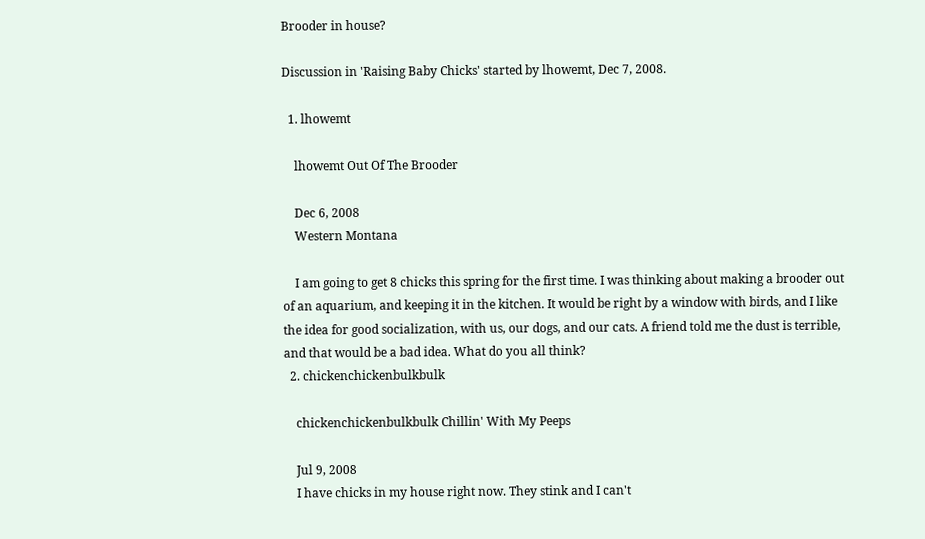Brooder in house?

Discussion in 'Raising Baby Chicks' started by lhowemt, Dec 7, 2008.

  1. lhowemt

    lhowemt Out Of The Brooder

    Dec 6, 2008
    Western Montana

    I am going to get 8 chicks this spring for the first time. I was thinking about making a brooder out of an aquarium, and keeping it in the kitchen. It would be right by a window with birds, and I like the idea for good socialization, with us, our dogs, and our cats. A friend told me the dust is terrible, and that would be a bad idea. What do you all think?
  2. chickenchickenbulkbulk

    chickenchickenbulkbulk Chillin' With My Peeps

    Jul 9, 2008
    I have chicks in my house right now. They stink and I can't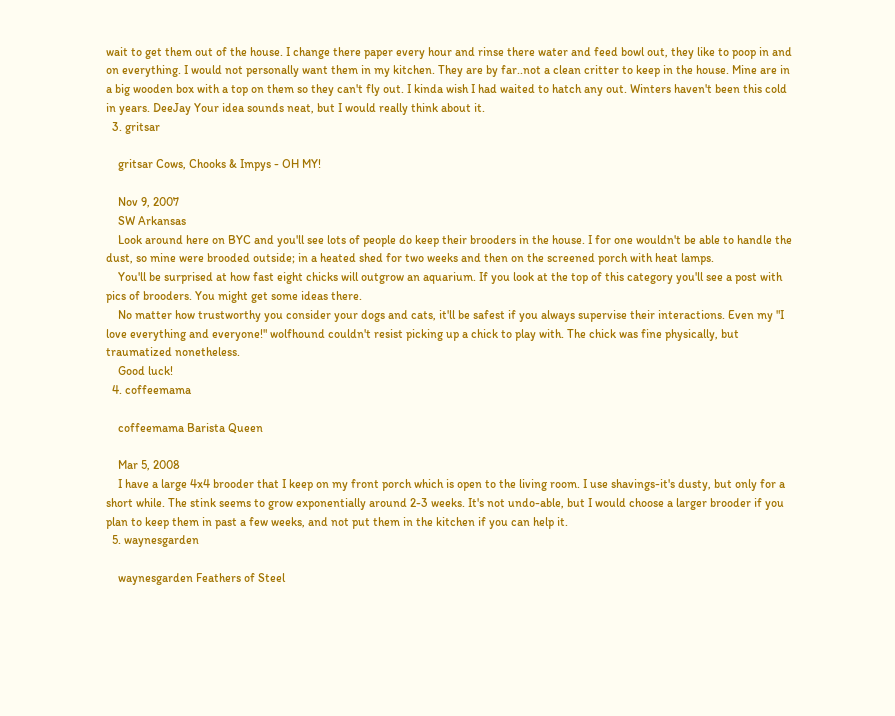wait to get them out of the house. I change there paper every hour and rinse there water and feed bowl out, they like to poop in and on everything. I would not personally want them in my kitchen. They are by far..not a clean critter to keep in the house. Mine are in a big wooden box with a top on them so they can't fly out. I kinda wish I had waited to hatch any out. Winters haven't been this cold in years. DeeJay Your idea sounds neat, but I would really think about it.
  3. gritsar

    gritsar Cows, Chooks & Impys - OH MY!

    Nov 9, 2007
    SW Arkansas
    Look around here on BYC and you'll see lots of people do keep their brooders in the house. I for one wouldn't be able to handle the dust, so mine were brooded outside; in a heated shed for two weeks and then on the screened porch with heat lamps.
    You'll be surprised at how fast eight chicks will outgrow an aquarium. If you look at the top of this category you'll see a post with pics of brooders. You might get some ideas there.
    No matter how trustworthy you consider your dogs and cats, it'll be safest if you always supervise their interactions. Even my "I love everything and everyone!" wolfhound couldn't resist picking up a chick to play with. The chick was fine physically, but traumatized nonetheless.
    Good luck!
  4. coffeemama

    coffeemama Barista Queen

    Mar 5, 2008
    I have a large 4x4 brooder that I keep on my front porch which is open to the living room. I use shavings-it's dusty, but only for a short while. The stink seems to grow exponentially around 2-3 weeks. It's not undo-able, but I would choose a larger brooder if you plan to keep them in past a few weeks, and not put them in the kitchen if you can help it.
  5. waynesgarden

    waynesgarden Feathers of Steel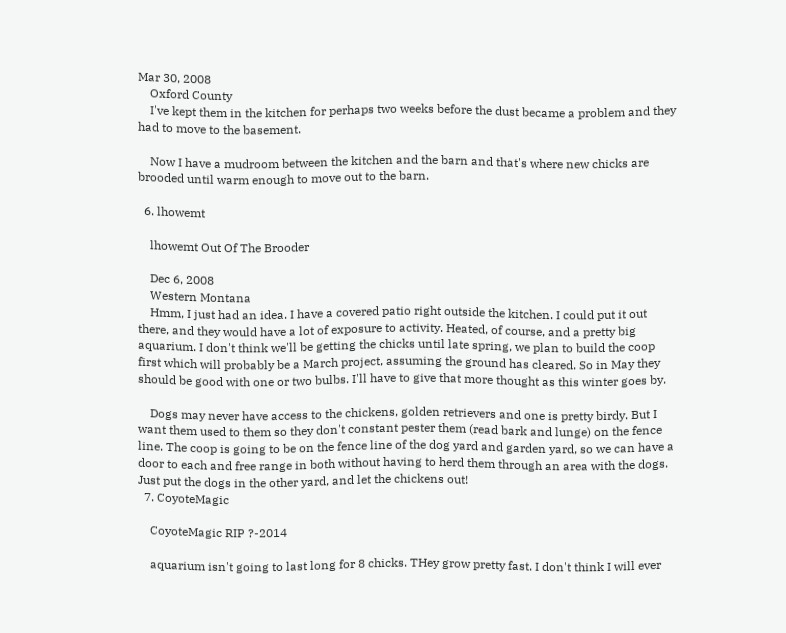Mar 30, 2008
    Oxford County
    I've kept them in the kitchen for perhaps two weeks before the dust became a problem and they had to move to the basement.

    Now I have a mudroom between the kitchen and the barn and that's where new chicks are brooded until warm enough to move out to the barn.

  6. lhowemt

    lhowemt Out Of The Brooder

    Dec 6, 2008
    Western Montana
    Hmm, I just had an idea. I have a covered patio right outside the kitchen. I could put it out there, and they would have a lot of exposure to activity. Heated, of course, and a pretty big aquarium. I don't think we'll be getting the chicks until late spring, we plan to build the coop first which will probably be a March project, assuming the ground has cleared. So in May they should be good with one or two bulbs. I'll have to give that more thought as this winter goes by.

    Dogs may never have access to the chickens, golden retrievers and one is pretty birdy. But I want them used to them so they don't constant pester them (read bark and lunge) on the fence line. The coop is going to be on the fence line of the dog yard and garden yard, so we can have a door to each and free range in both without having to herd them through an area with the dogs. Just put the dogs in the other yard, and let the chickens out!
  7. CoyoteMagic

    CoyoteMagic RIP ?-2014

    aquarium isn't going to last long for 8 chicks. THey grow pretty fast. I don't think I will ever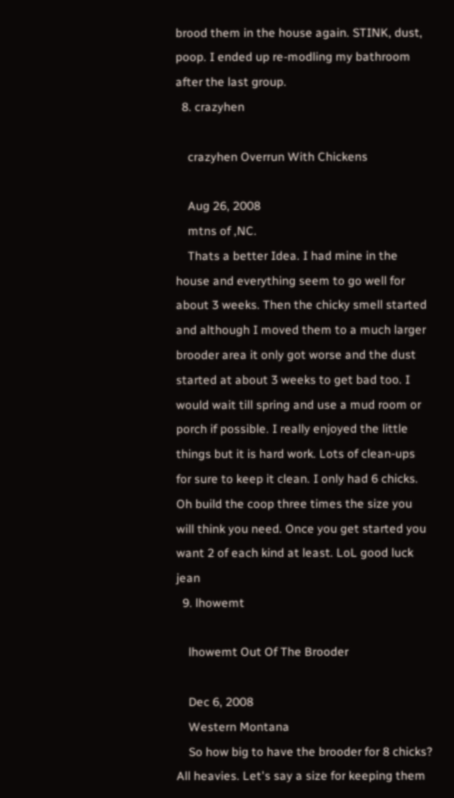brood them in the house again. STINK, dust, poop. I ended up re-modling my bathroom after the last group.
  8. crazyhen

    crazyhen Overrun With Chickens

    Aug 26, 2008
    mtns of ,NC.
    Thats a better Idea. I had mine in the house and everything seem to go well for about 3 weeks. Then the chicky smell started and although I moved them to a much larger brooder area it only got worse and the dust started at about 3 weeks to get bad too. I would wait till spring and use a mud room or porch if possible. I really enjoyed the little things but it is hard work. Lots of clean-ups for sure to keep it clean. I only had 6 chicks. Oh build the coop three times the size you will think you need. Once you get started you want 2 of each kind at least. LoL good luck jean
  9. lhowemt

    lhowemt Out Of The Brooder

    Dec 6, 2008
    Western Montana
    So how big to have the brooder for 8 chicks? All heavies. Let's say a size for keeping them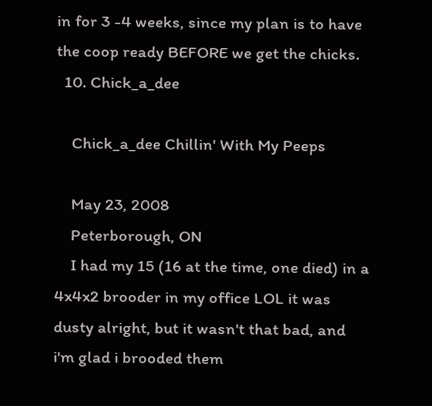in for 3 -4 weeks, since my plan is to have the coop ready BEFORE we get the chicks.
  10. Chick_a_dee

    Chick_a_dee Chillin' With My Peeps

    May 23, 2008
    Peterborough, ON
    I had my 15 (16 at the time, one died) in a 4x4x2 brooder in my office LOL it was dusty alright, but it wasn't that bad, and i'm glad i brooded them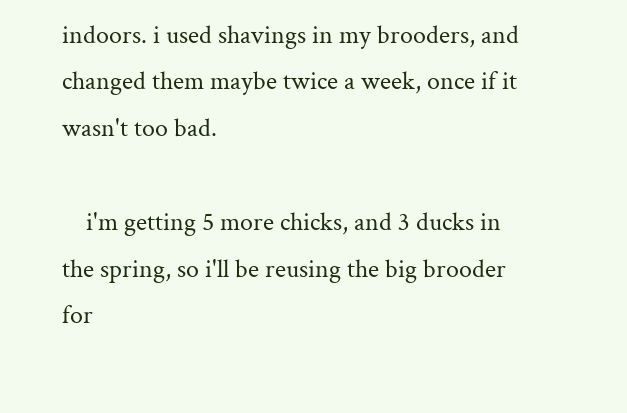indoors. i used shavings in my brooders, and changed them maybe twice a week, once if it wasn't too bad.

    i'm getting 5 more chicks, and 3 ducks in the spring, so i'll be reusing the big brooder for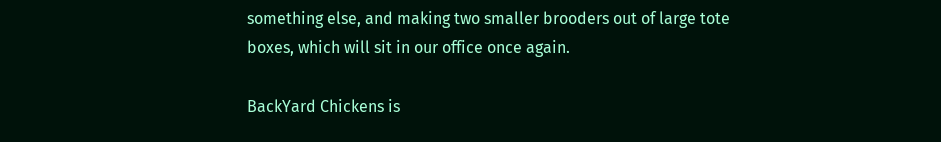something else, and making two smaller brooders out of large tote boxes, which will sit in our office once again.

BackYard Chickens is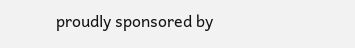proudly sponsored by